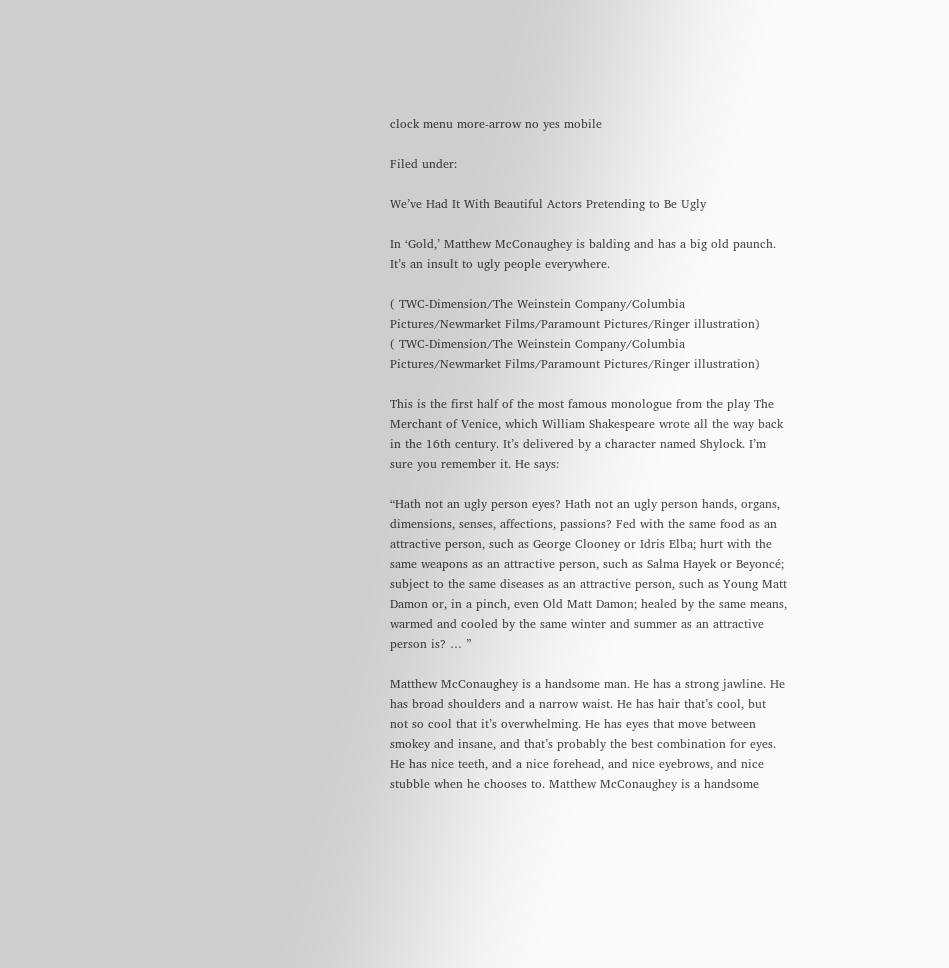clock menu more-arrow no yes mobile

Filed under:

We’ve Had It With Beautiful Actors Pretending to Be Ugly

In ‘Gold,’ Matthew McConaughey is balding and has a big old paunch. It’s an insult to ugly people everywhere.

( TWC-Dimension/The Weinstein Company/Columbia Pictures/Newmarket Films/Paramount Pictures/Ringer illustration)
( TWC-Dimension/The Weinstein Company/Columbia Pictures/Newmarket Films/Paramount Pictures/Ringer illustration)

This is the first half of the most famous monologue from the play The Merchant of Venice, which William Shakespeare wrote all the way back in the 16th century. It’s delivered by a character named Shylock. I’m sure you remember it. He says:

“Hath not an ugly person eyes? Hath not an ugly person hands, organs, dimensions, senses, affections, passions? Fed with the same food as an attractive person, such as George Clooney or Idris Elba; hurt with the same weapons as an attractive person, such as Salma Hayek or Beyoncé; subject to the same diseases as an attractive person, such as Young Matt Damon or, in a pinch, even Old Matt Damon; healed by the same means, warmed and cooled by the same winter and summer as an attractive person is? … ”

Matthew McConaughey is a handsome man. He has a strong jawline. He has broad shoulders and a narrow waist. He has hair that’s cool, but not so cool that it’s overwhelming. He has eyes that move between smokey and insane, and that’s probably the best combination for eyes. He has nice teeth, and a nice forehead, and nice eyebrows, and nice stubble when he chooses to. Matthew McConaughey is a handsome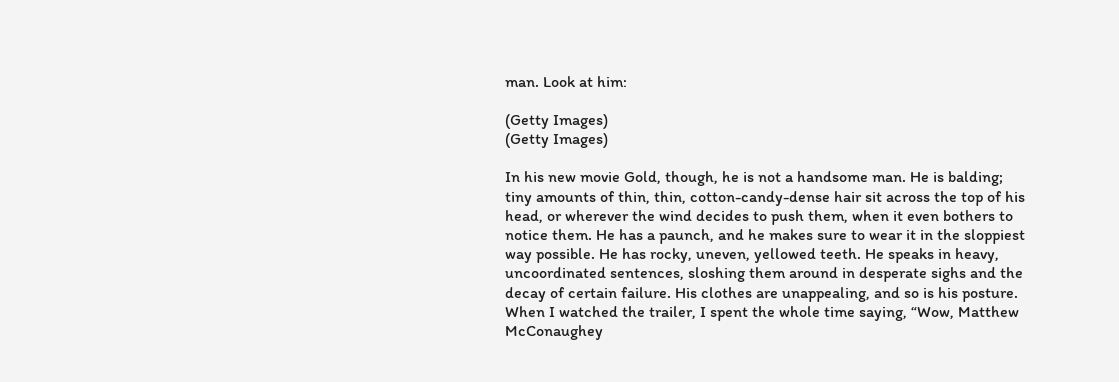man. Look at him:

(Getty Images)
(Getty Images)

In his new movie Gold, though, he is not a handsome man. He is balding; tiny amounts of thin, thin, cotton-candy-dense hair sit across the top of his head, or wherever the wind decides to push them, when it even bothers to notice them. He has a paunch, and he makes sure to wear it in the sloppiest way possible. He has rocky, uneven, yellowed teeth. He speaks in heavy, uncoordinated sentences, sloshing them around in desperate sighs and the decay of certain failure. His clothes are unappealing, and so is his posture. When I watched the trailer, I spent the whole time saying, “Wow, Matthew McConaughey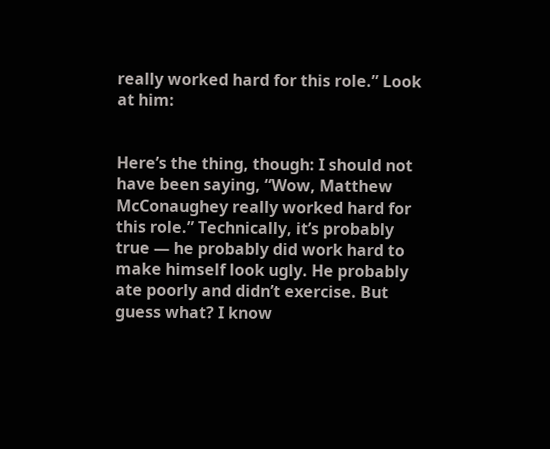really worked hard for this role.” Look at him:


Here’s the thing, though: I should not have been saying, “Wow, Matthew McConaughey really worked hard for this role.” Technically, it’s probably true — he probably did work hard to make himself look ugly. He probably ate poorly and didn’t exercise. But guess what? I know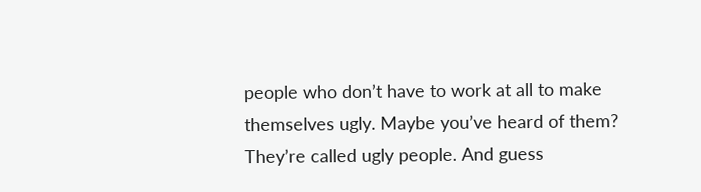people who don’t have to work at all to make themselves ugly. Maybe you’ve heard of them? They’re called ugly people. And guess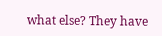what else? They have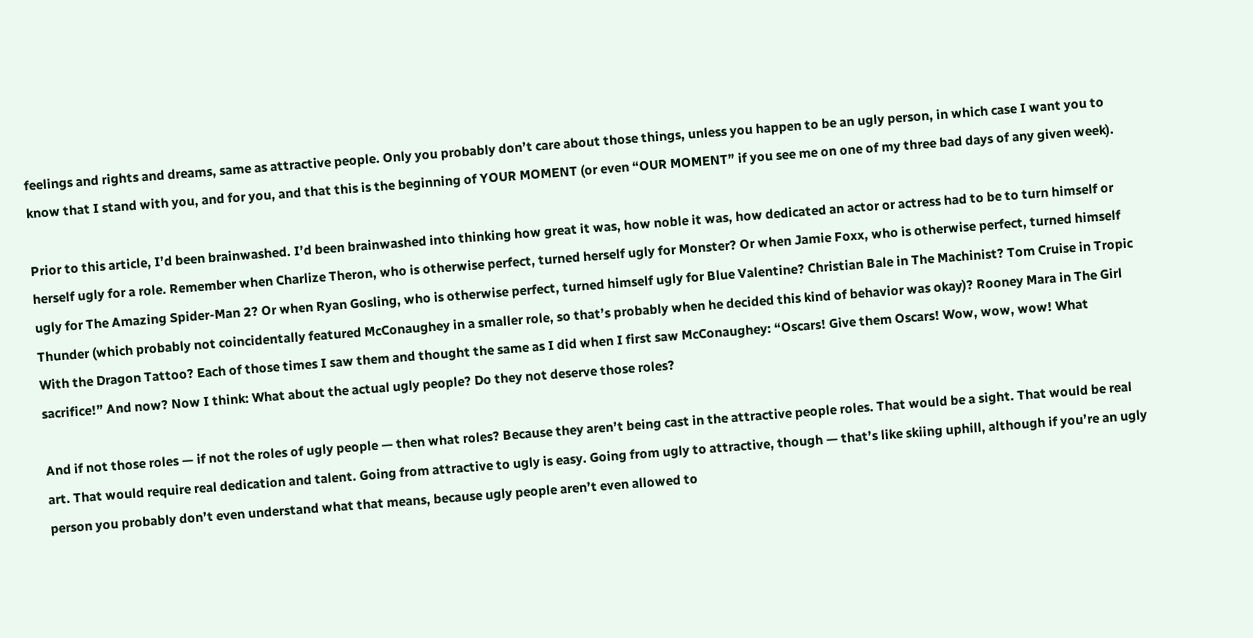feelings and rights and dreams, same as attractive people. Only you probably don’t care about those things, unless you happen to be an ugly person, in which case I want you to know that I stand with you, and for you, and that this is the beginning of YOUR MOMENT (or even “OUR MOMENT” if you see me on one of my three bad days of any given week).

Prior to this article, I’d been brainwashed. I’d been brainwashed into thinking how great it was, how noble it was, how dedicated an actor or actress had to be to turn himself or herself ugly for a role. Remember when Charlize Theron, who is otherwise perfect, turned herself ugly for Monster? Or when Jamie Foxx, who is otherwise perfect, turned himself ugly for The Amazing Spider-Man 2? Or when Ryan Gosling, who is otherwise perfect, turned himself ugly for Blue Valentine? Christian Bale in The Machinist? Tom Cruise in Tropic Thunder (which probably not coincidentally featured McConaughey in a smaller role, so that’s probably when he decided this kind of behavior was okay)? Rooney Mara in The Girl With the Dragon Tattoo? Each of those times I saw them and thought the same as I did when I first saw McConaughey: “Oscars! Give them Oscars! Wow, wow, wow! What sacrifice!” And now? Now I think: What about the actual ugly people? Do they not deserve those roles?

And if not those roles — if not the roles of ugly people — then what roles? Because they aren’t being cast in the attractive people roles. That would be a sight. That would be real art. That would require real dedication and talent. Going from attractive to ugly is easy. Going from ugly to attractive, though — that’s like skiing uphill, although if you’re an ugly person you probably don’t even understand what that means, because ugly people aren’t even allowed to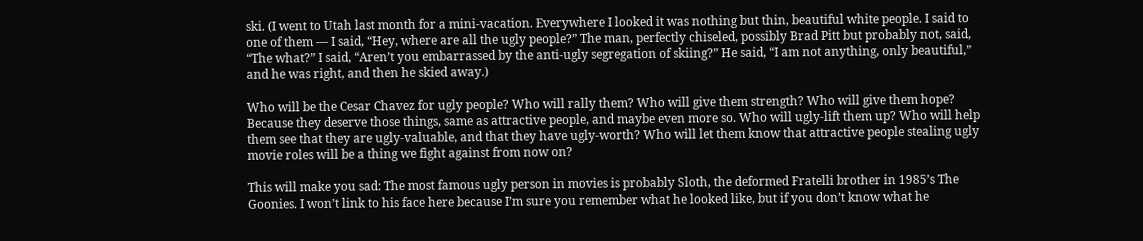ski. (I went to Utah last month for a mini-vacation. Everywhere I looked it was nothing but thin, beautiful white people. I said to one of them — I said, “Hey, where are all the ugly people?” The man, perfectly chiseled, possibly Brad Pitt but probably not, said, “The what?” I said, “Aren’t you embarrassed by the anti-ugly segregation of skiing?” He said, “I am not anything, only beautiful,” and he was right, and then he skied away.)

Who will be the Cesar Chavez for ugly people? Who will rally them? Who will give them strength? Who will give them hope? Because they deserve those things, same as attractive people, and maybe even more so. Who will ugly-lift them up? Who will help them see that they are ugly-valuable, and that they have ugly-worth? Who will let them know that attractive people stealing ugly movie roles will be a thing we fight against from now on?

This will make you sad: The most famous ugly person in movies is probably Sloth, the deformed Fratelli brother in 1985’s The Goonies. I won’t link to his face here because I’m sure you remember what he looked like, but if you don’t know what he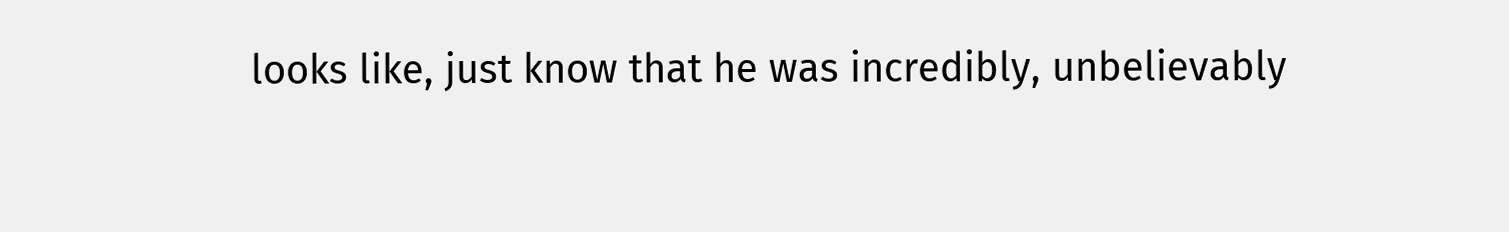looks like, just know that he was incredibly, unbelievably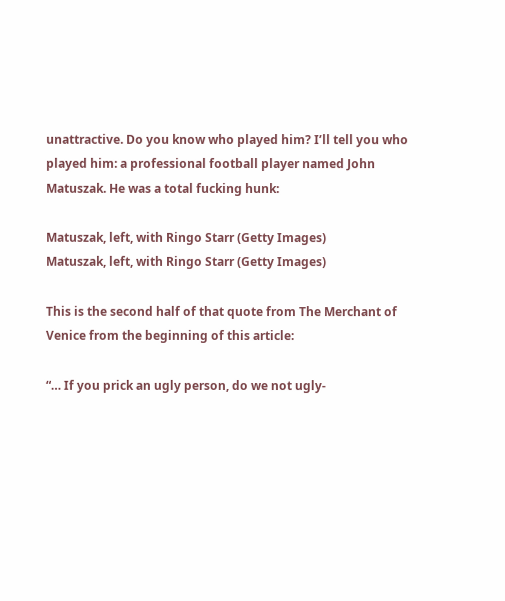unattractive. Do you know who played him? I’ll tell you who played him: a professional football player named John Matuszak. He was a total fucking hunk:

Matuszak, left, with Ringo Starr (Getty Images)
Matuszak, left, with Ringo Starr (Getty Images)

This is the second half of that quote from The Merchant of Venice from the beginning of this article:

“… If you prick an ugly person, do we not ugly-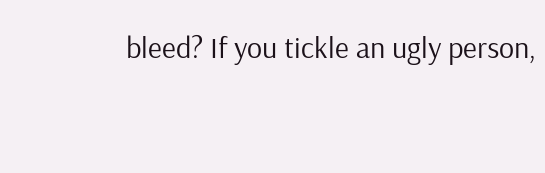bleed? If you tickle an ugly person,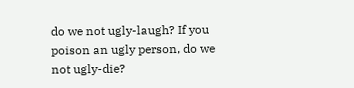do we not ugly-laugh? If you poison an ugly person, do we not ugly-die?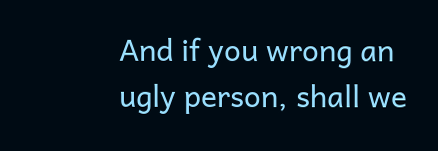And if you wrong an ugly person, shall we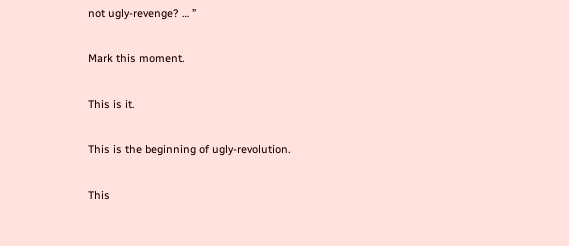not ugly-revenge? … ”

Mark this moment.

This is it.

This is the beginning of ugly-revolution.

This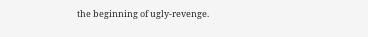the beginning of ugly-revenge.